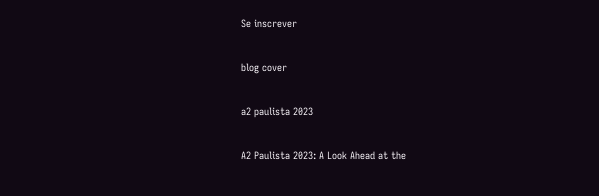Se inscrever

blog cover

a2 paulista 2023

A2 Paulista 2023: A Look Ahead at the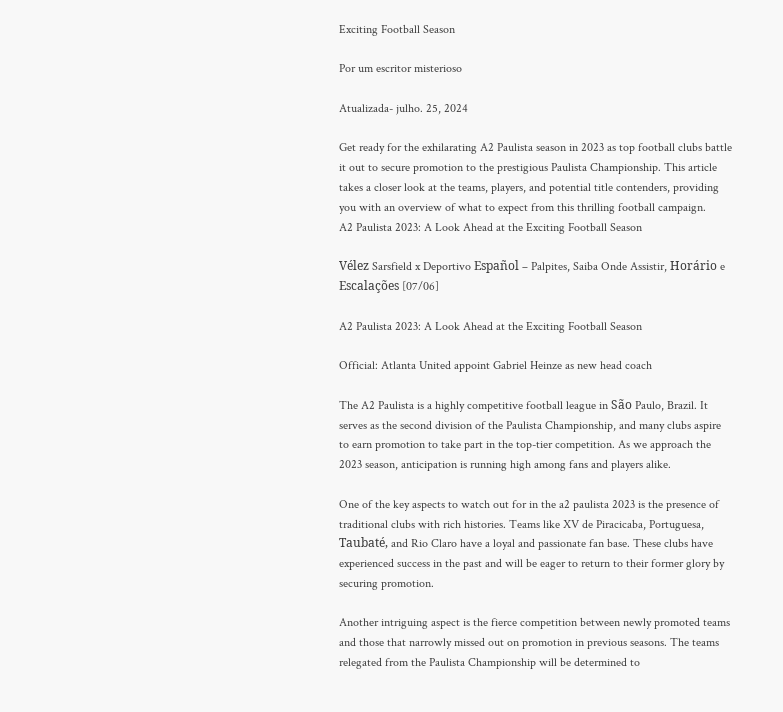Exciting Football Season

Por um escritor misterioso

Atualizada- julho. 25, 2024

Get ready for the exhilarating A2 Paulista season in 2023 as top football clubs battle it out to secure promotion to the prestigious Paulista Championship. This article takes a closer look at the teams, players, and potential title contenders, providing you with an overview of what to expect from this thrilling football campaign.
A2 Paulista 2023: A Look Ahead at the Exciting Football Season

Vélez Sarsfield x Deportivo Español – Palpites, Saiba Onde Assistir, Horário e Escalações [07/06]

A2 Paulista 2023: A Look Ahead at the Exciting Football Season

Official: Atlanta United appoint Gabriel Heinze as new head coach

The A2 Paulista is a highly competitive football league in São Paulo, Brazil. It serves as the second division of the Paulista Championship, and many clubs aspire to earn promotion to take part in the top-tier competition. As we approach the 2023 season, anticipation is running high among fans and players alike.

One of the key aspects to watch out for in the a2 paulista 2023 is the presence of traditional clubs with rich histories. Teams like XV de Piracicaba, Portuguesa, Taubaté, and Rio Claro have a loyal and passionate fan base. These clubs have experienced success in the past and will be eager to return to their former glory by securing promotion.

Another intriguing aspect is the fierce competition between newly promoted teams and those that narrowly missed out on promotion in previous seasons. The teams relegated from the Paulista Championship will be determined to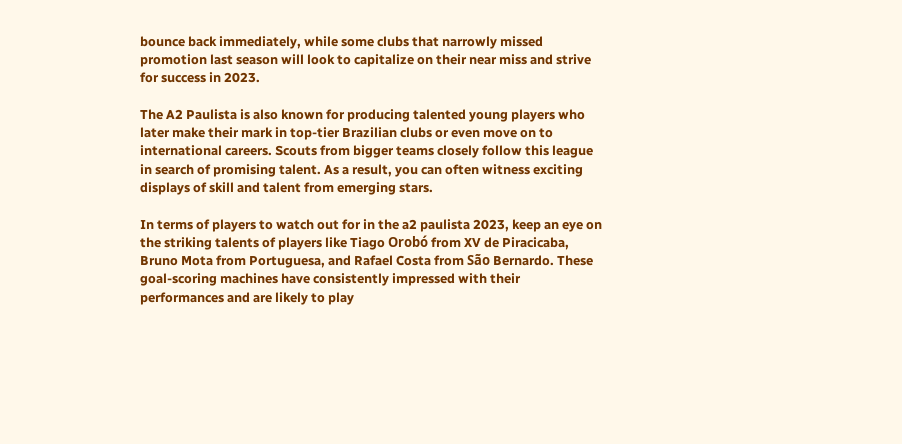bounce back immediately, while some clubs that narrowly missed promotion last season will look to capitalize on their near miss and strive for success in 2023.

The A2 Paulista is also known for producing talented young players who later make their mark in top-tier Brazilian clubs or even move on to international careers. Scouts from bigger teams closely follow this league in search of promising talent. As a result, you can often witness exciting displays of skill and talent from emerging stars.

In terms of players to watch out for in the a2 paulista 2023, keep an eye on the striking talents of players like Tiago Orobó from XV de Piracicaba, Bruno Mota from Portuguesa, and Rafael Costa from São Bernardo. These goal-scoring machines have consistently impressed with their performances and are likely to play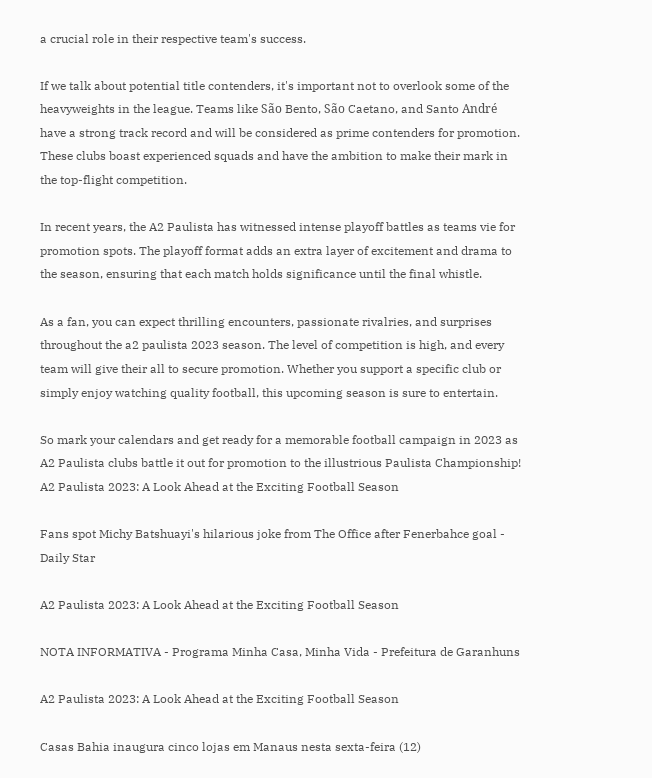a crucial role in their respective team's success.

If we talk about potential title contenders, it's important not to overlook some of the heavyweights in the league. Teams like São Bento, São Caetano, and Santo André have a strong track record and will be considered as prime contenders for promotion. These clubs boast experienced squads and have the ambition to make their mark in the top-flight competition.

In recent years, the A2 Paulista has witnessed intense playoff battles as teams vie for promotion spots. The playoff format adds an extra layer of excitement and drama to the season, ensuring that each match holds significance until the final whistle.

As a fan, you can expect thrilling encounters, passionate rivalries, and surprises throughout the a2 paulista 2023 season. The level of competition is high, and every team will give their all to secure promotion. Whether you support a specific club or simply enjoy watching quality football, this upcoming season is sure to entertain.

So mark your calendars and get ready for a memorable football campaign in 2023 as A2 Paulista clubs battle it out for promotion to the illustrious Paulista Championship!
A2 Paulista 2023: A Look Ahead at the Exciting Football Season

Fans spot Michy Batshuayi's hilarious joke from The Office after Fenerbahce goal - Daily Star

A2 Paulista 2023: A Look Ahead at the Exciting Football Season

NOTA INFORMATIVA - Programa Minha Casa, Minha Vida - Prefeitura de Garanhuns

A2 Paulista 2023: A Look Ahead at the Exciting Football Season

Casas Bahia inaugura cinco lojas em Manaus nesta sexta-feira (12)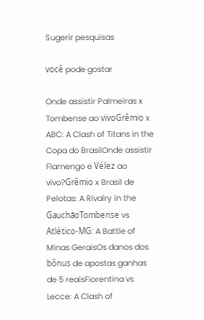Sugerir pesquisas

você pode gostar

Onde assistir Palmeiras x Tombense ao vivoGrêmio x ABC: A Clash of Titans in the Copa do BrasilOnde assistir Flamengo e Vélez ao vivo?Grêmio x Brasil de Pelotas: A Rivalry in the GauchãoTombense vs Atlético-MG: A Battle of Minas GeraisOs danos dos bônus de apostas ganhas de 5 reaisFiorentina vs Lecce: A Clash of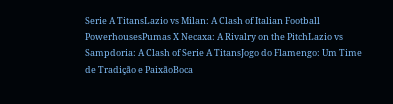Serie A TitansLazio vs Milan: A Clash of Italian Football PowerhousesPumas X Necaxa: A Rivalry on the PitchLazio vs Sampdoria: A Clash of Serie A TitansJogo do Flamengo: Um Time de Tradição e PaixãoBoca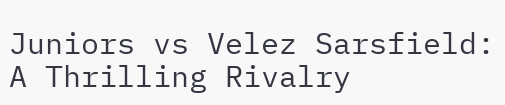Juniors vs Velez Sarsfield: A Thrilling Rivalry